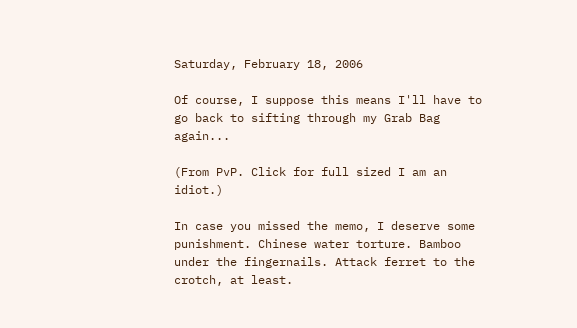Saturday, February 18, 2006

Of course, I suppose this means I'll have to go back to sifting through my Grab Bag again...

(From PvP. Click for full sized I am an idiot.)

In case you missed the memo, I deserve some punishment. Chinese water torture. Bamboo under the fingernails. Attack ferret to the crotch, at least.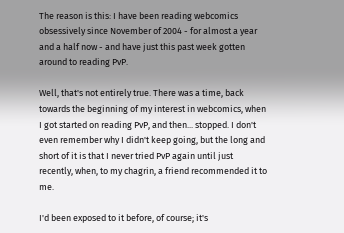The reason is this: I have been reading webcomics obsessively since November of 2004 - for almost a year and a half now - and have just this past week gotten around to reading PvP.

Well, that's not entirely true. There was a time, back towards the beginning of my interest in webcomics, when I got started on reading PvP, and then... stopped. I don't even remember why I didn't keep going, but the long and short of it is that I never tried PvP again until just recently, when, to my chagrin, a friend recommended it to me.

I'd been exposed to it before, of course; it's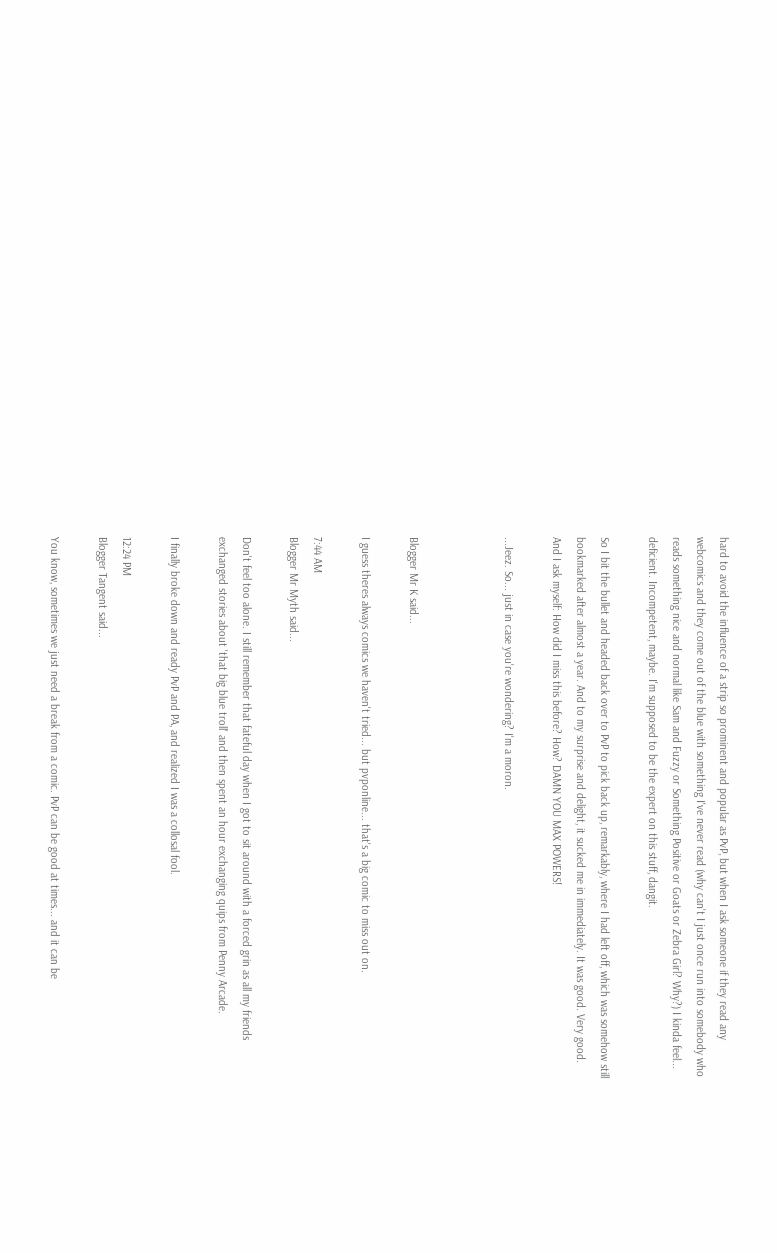hard to avoid the influence of a strip so prominent and popular as PvP, but when I ask someone if they read any webcomics and they come out of the blue with something I've never read (why can't I just once run into somebody who reads something nice and normal like Sam and Fuzzy or Something Positive or Goats or Zebra Girl? Why?) I kinda feel... deficient. Incompetent, maybe. I'm supposed to be the expert on this stuff, dangit.

So I bit the bullet and headed back over to PvP to pick back up, remarkably, where I had left off, which was somehow still bookmarked after almost a year. And to my surprise and delight, it sucked me in immediately. It was good. Very good. And I ask myself: How did I miss this before? How? DAMN YOU MAX POWERS!

...Jeez. So... just in case you're wondering? I'm a moron.



Blogger Mr K said...

I guess theres always comics we haven't tried... but pvponline... that's a big comic to miss out on.

7:44 AM
Blogger Mr Myth said...

Don't feel too alone. I still remember that fateful day when I got to sit around with a forced grin as all my friends exchanged stories about 'that big blue troll' and then spent an hour exchanging quips from Penny Arcade.

I finally broke down and ready PvP and PA, and realized I was a collosal fool.

12:24 PM
Blogger Tangent said...

You know, sometimes we just need a break from a comic. PvP can be good at times... and it can be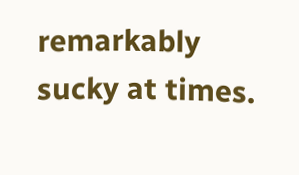remarkably sucky at times.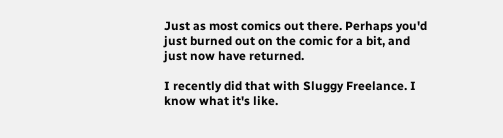Just as most comics out there. Perhaps you'd just burned out on the comic for a bit, and just now have returned.

I recently did that with Sluggy Freelance. I know what it's like.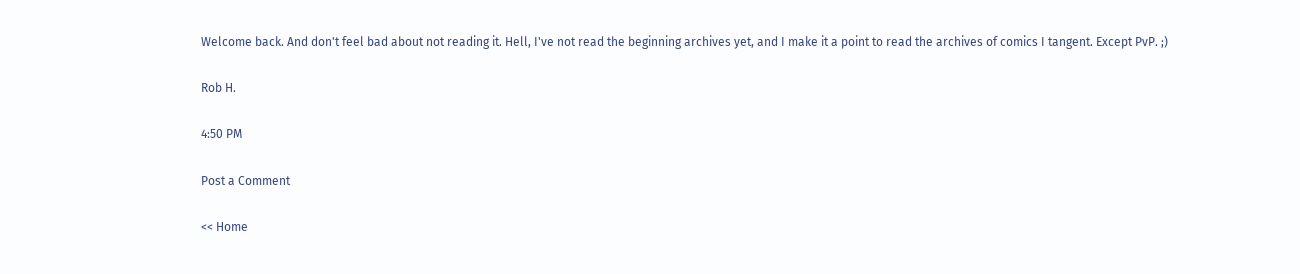Welcome back. And don't feel bad about not reading it. Hell, I've not read the beginning archives yet, and I make it a point to read the archives of comics I tangent. Except PvP. ;)

Rob H.

4:50 PM

Post a Comment

<< Home